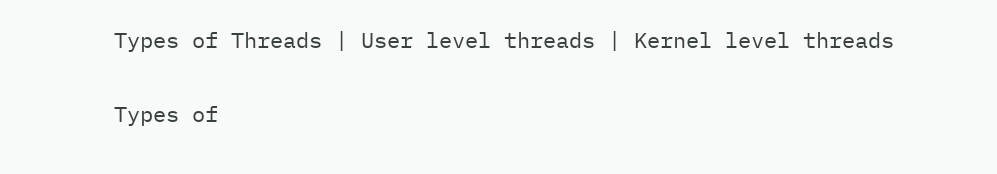Types of Threads | User level threads | Kernel level threads

Types of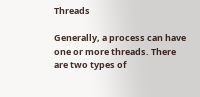Threads

Generally, a process can have one or more threads. There are two types of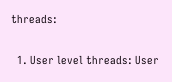threads:

  1. User level threads: User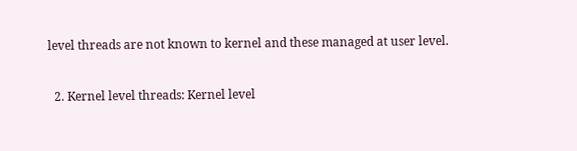level threads are not known to kernel and these managed at user level.

  2. Kernel level threads: Kernel level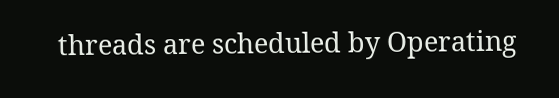threads are scheduled by Operating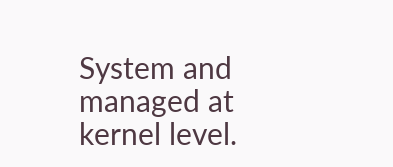System and managed at kernel level.